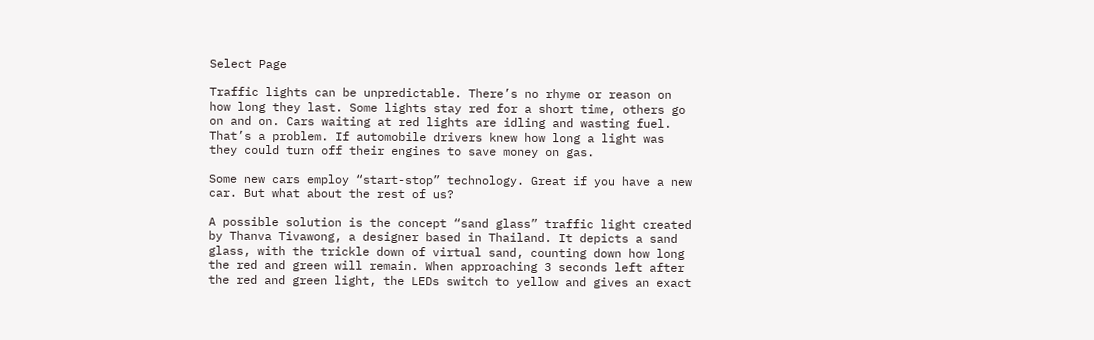Select Page

Traffic lights can be unpredictable. There’s no rhyme or reason on how long they last. Some lights stay red for a short time, others go on and on. Cars waiting at red lights are idling and wasting fuel. That’s a problem. If automobile drivers knew how long a light was they could turn off their engines to save money on gas.

Some new cars employ “start-stop” technology. Great if you have a new car. But what about the rest of us?

A possible solution is the concept “sand glass” traffic light created by Thanva Tivawong, a designer based in Thailand. It depicts a sand glass, with the trickle down of virtual sand, counting down how long the red and green will remain. When approaching 3 seconds left after the red and green light, the LEDs switch to yellow and gives an exact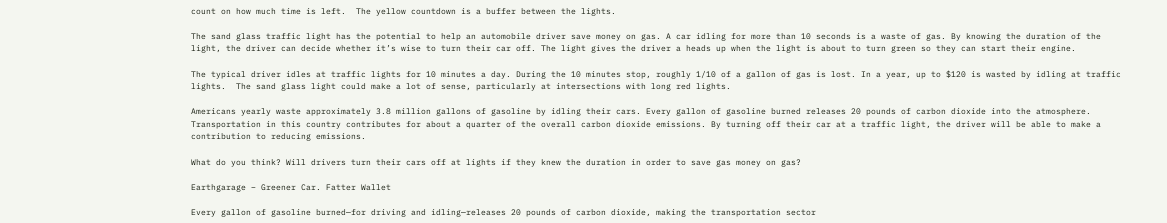count on how much time is left.  The yellow countdown is a buffer between the lights.

The sand glass traffic light has the potential to help an automobile driver save money on gas. A car idling for more than 10 seconds is a waste of gas. By knowing the duration of the light, the driver can decide whether it’s wise to turn their car off. The light gives the driver a heads up when the light is about to turn green so they can start their engine.

The typical driver idles at traffic lights for 10 minutes a day. During the 10 minutes stop, roughly 1/10 of a gallon of gas is lost. In a year, up to $120 is wasted by idling at traffic lights.  The sand glass light could make a lot of sense, particularly at intersections with long red lights.

Americans yearly waste approximately 3.8 million gallons of gasoline by idling their cars. Every gallon of gasoline burned releases 20 pounds of carbon dioxide into the atmosphere. Transportation in this country contributes for about a quarter of the overall carbon dioxide emissions. By turning off their car at a traffic light, the driver will be able to make a contribution to reducing emissions.

What do you think? Will drivers turn their cars off at lights if they knew the duration in order to save gas money on gas?

Earthgarage – Greener Car. Fatter Wallet

Every gallon of gasoline burned—for driving and idling—releases 20 pounds of carbon dioxide, making the transportation sector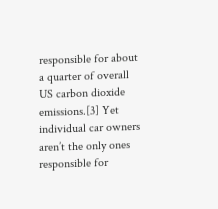responsible for about a quarter of overall US carbon dioxide emissions.[3] Yet individual car owners aren’t the only ones responsible for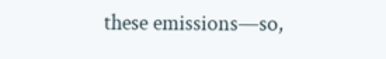these emissions—so,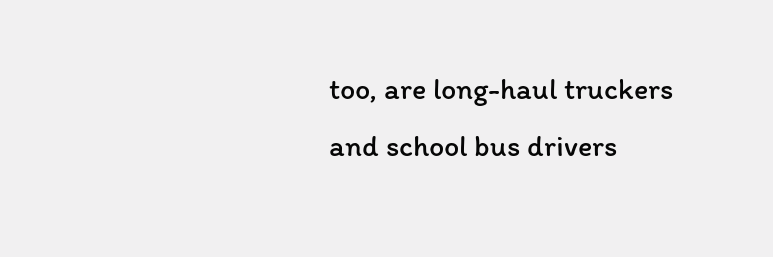too, are long-haul truckers and school bus drivers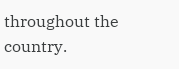throughout the country.